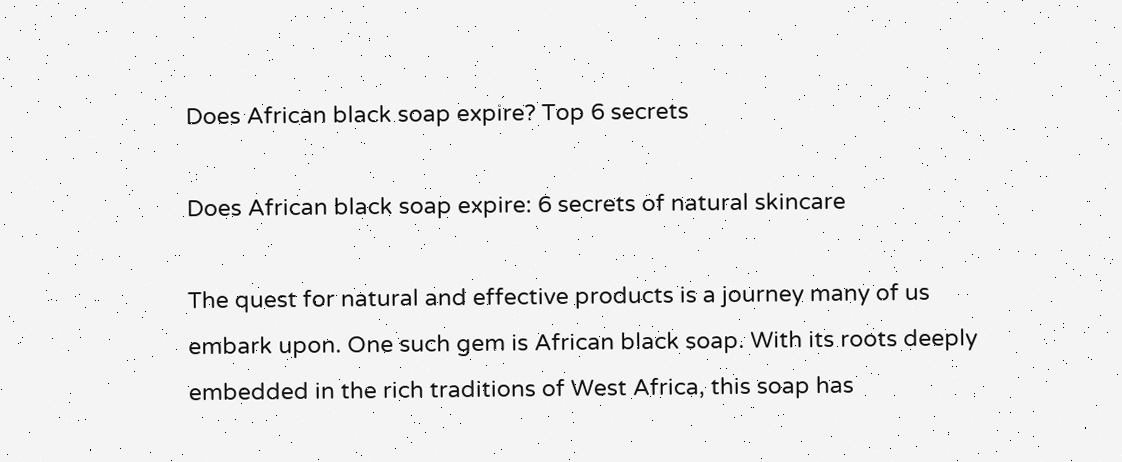Does African black soap expire? Top 6 secrets

Does African black soap expire: 6 secrets of natural skincare

The quest for natural and effective products is a journey many of us embark upon. One such gem is African black soap. With its roots deeply embedded in the rich traditions of West Africa, this soap has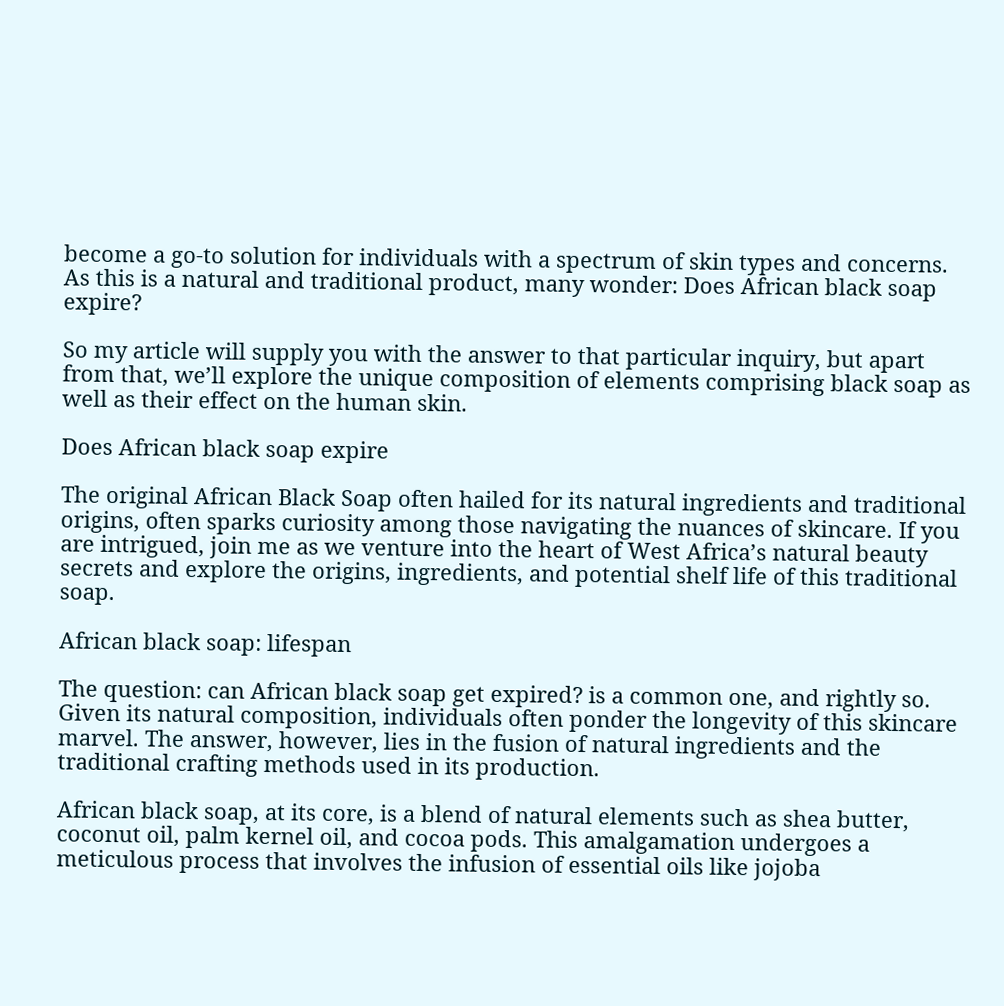become a go-to solution for individuals with a spectrum of skin types and concerns. As this is a natural and traditional product, many wonder: Does African black soap expire?

So my article will supply you with the answer to that particular inquiry, but apart from that, we’ll explore the unique composition of elements comprising black soap as well as their effect on the human skin.

Does African black soap expire

The original African Black Soap often hailed for its natural ingredients and traditional origins, often sparks curiosity among those navigating the nuances of skincare. If you are intrigued, join me as we venture into the heart of West Africa’s natural beauty secrets and explore the origins, ingredients, and potential shelf life of this traditional soap.

African black soap: lifespan

The question: can African black soap get expired? is a common one, and rightly so. Given its natural composition, individuals often ponder the longevity of this skincare marvel. The answer, however, lies in the fusion of natural ingredients and the traditional crafting methods used in its production.

African black soap, at its core, is a blend of natural elements such as shea butter, coconut oil, palm kernel oil, and cocoa pods. This amalgamation undergoes a meticulous process that involves the infusion of essential oils like jojoba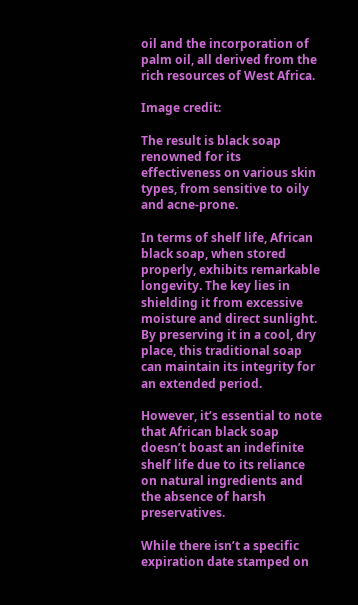oil and the incorporation of palm oil, all derived from the rich resources of West Africa.

Image credit:

The result is black soap renowned for its effectiveness on various skin types, from sensitive to oily and acne-prone.

In terms of shelf life, African black soap, when stored properly, exhibits remarkable longevity. The key lies in shielding it from excessive moisture and direct sunlight. By preserving it in a cool, dry place, this traditional soap can maintain its integrity for an extended period.

However, it’s essential to note that African black soap doesn’t boast an indefinite shelf life due to its reliance on natural ingredients and the absence of harsh preservatives.

While there isn’t a specific expiration date stamped on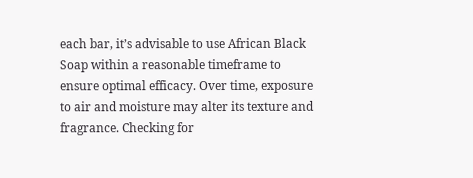each bar, it’s advisable to use African Black Soap within a reasonable timeframe to ensure optimal efficacy. Over time, exposure to air and moisture may alter its texture and fragrance. Checking for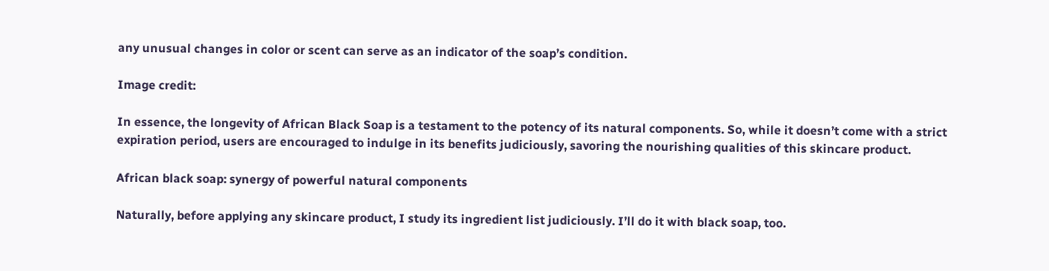any unusual changes in color or scent can serve as an indicator of the soap’s condition.

Image credit:

In essence, the longevity of African Black Soap is a testament to the potency of its natural components. So, while it doesn’t come with a strict expiration period, users are encouraged to indulge in its benefits judiciously, savoring the nourishing qualities of this skincare product.

African black soap: synergy of powerful natural components

Naturally, before applying any skincare product, I study its ingredient list judiciously. I’ll do it with black soap, too.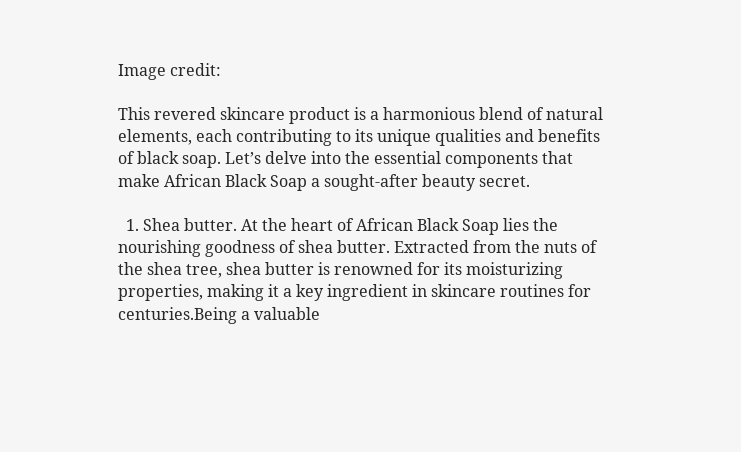Image credit:

This revered skincare product is a harmonious blend of natural elements, each contributing to its unique qualities and benefits of black soap. Let’s delve into the essential components that make African Black Soap a sought-after beauty secret.

  1. Shea butter. At the heart of African Black Soap lies the nourishing goodness of shea butter. Extracted from the nuts of the shea tree, shea butter is renowned for its moisturizing properties, making it a key ingredient in skincare routines for centuries.Being a valuable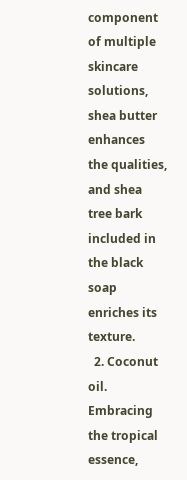component of multiple skincare solutions, shea butter enhances the qualities, and shea tree bark included in the black soap enriches its texture.
  2. Coconut oil. Embracing the tropical essence,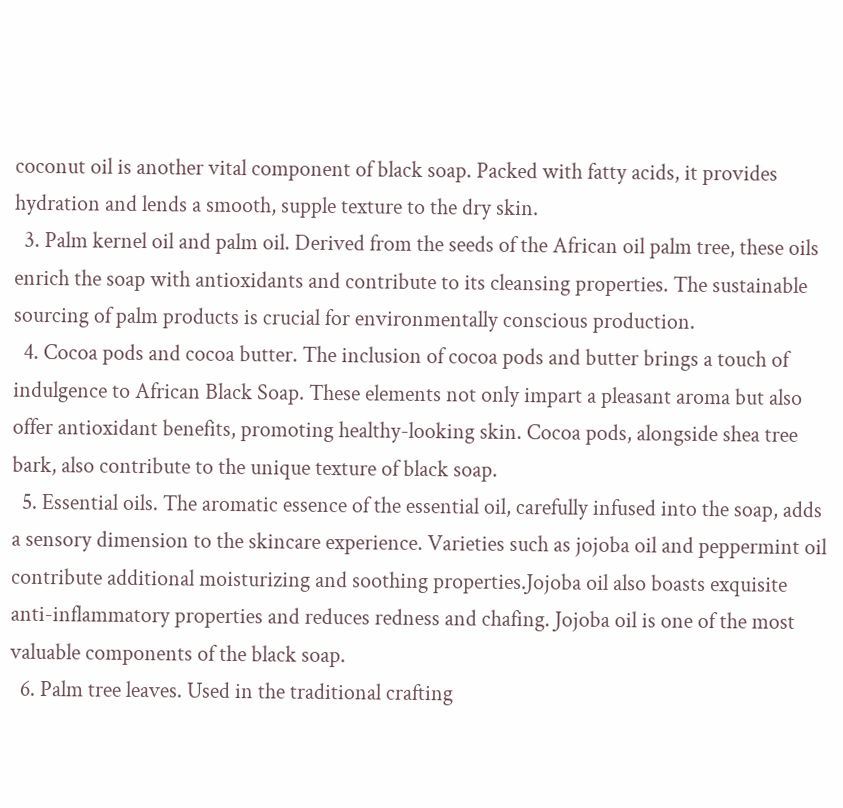coconut oil is another vital component of black soap. Packed with fatty acids, it provides hydration and lends a smooth, supple texture to the dry skin.
  3. Palm kernel oil and palm oil. Derived from the seeds of the African oil palm tree, these oils enrich the soap with antioxidants and contribute to its cleansing properties. The sustainable sourcing of palm products is crucial for environmentally conscious production.
  4. Cocoa pods and cocoa butter. The inclusion of cocoa pods and butter brings a touch of indulgence to African Black Soap. These elements not only impart a pleasant aroma but also offer antioxidant benefits, promoting healthy-looking skin. Cocoa pods, alongside shea tree bark, also contribute to the unique texture of black soap.
  5. Essential oils. The aromatic essence of the essential oil, carefully infused into the soap, adds a sensory dimension to the skincare experience. Varieties such as jojoba oil and peppermint oil contribute additional moisturizing and soothing properties.Jojoba oil also boasts exquisite anti-inflammatory properties and reduces redness and chafing. Jojoba oil is one of the most valuable components of the black soap.
  6. Palm tree leaves. Used in the traditional crafting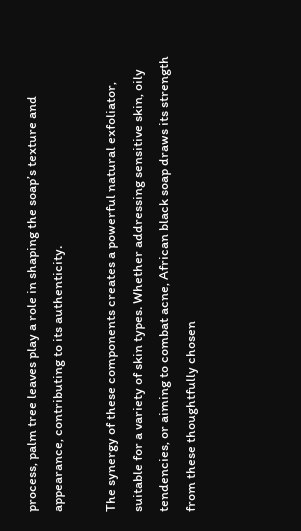process, palm tree leaves play a role in shaping the soap’s texture and appearance, contributing to its authenticity.

The synergy of these components creates a powerful natural exfoliator, suitable for a variety of skin types. Whether addressing sensitive skin, oily tendencies, or aiming to combat acne, African black soap draws its strength from these thoughtfully chosen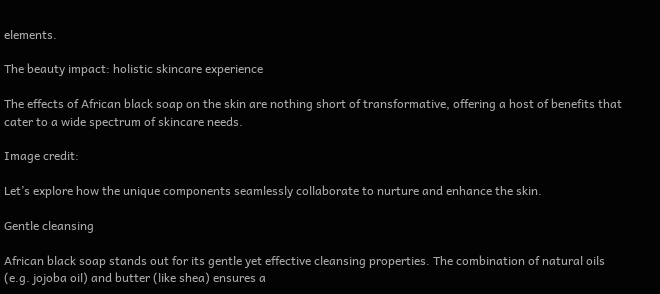elements.

The beauty impact: holistic skincare experience

The effects of African black soap on the skin are nothing short of transformative, offering a host of benefits that cater to a wide spectrum of skincare needs.

Image credit:

Let’s explore how the unique components seamlessly collaborate to nurture and enhance the skin.

Gentle cleansing

African black soap stands out for its gentle yet effective cleansing properties. The combination of natural oils (e.g. jojoba oil) and butter (like shea) ensures a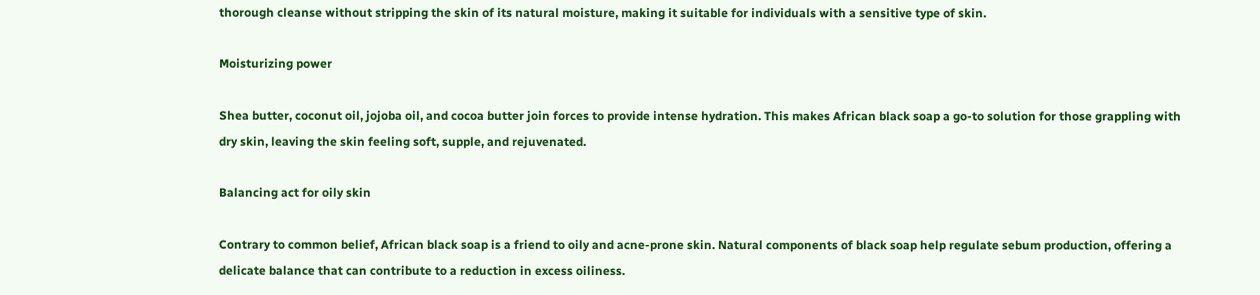thorough cleanse without stripping the skin of its natural moisture, making it suitable for individuals with a sensitive type of skin.

Moisturizing power

Shea butter, coconut oil, jojoba oil, and cocoa butter join forces to provide intense hydration. This makes African black soap a go-to solution for those grappling with dry skin, leaving the skin feeling soft, supple, and rejuvenated.

Balancing act for oily skin

Contrary to common belief, African black soap is a friend to oily and acne-prone skin. Natural components of black soap help regulate sebum production, offering a delicate balance that can contribute to a reduction in excess oiliness.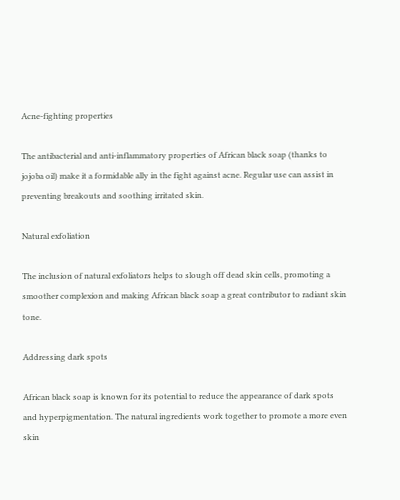Acne-fighting properties

The antibacterial and anti-inflammatory properties of African black soap (thanks to jojoba oil) make it a formidable ally in the fight against acne. Regular use can assist in preventing breakouts and soothing irritated skin.

Natural exfoliation

The inclusion of natural exfoliators helps to slough off dead skin cells, promoting a smoother complexion and making African black soap a great contributor to radiant skin tone.

Addressing dark spots

African black soap is known for its potential to reduce the appearance of dark spots and hyperpigmentation. The natural ingredients work together to promote a more even skin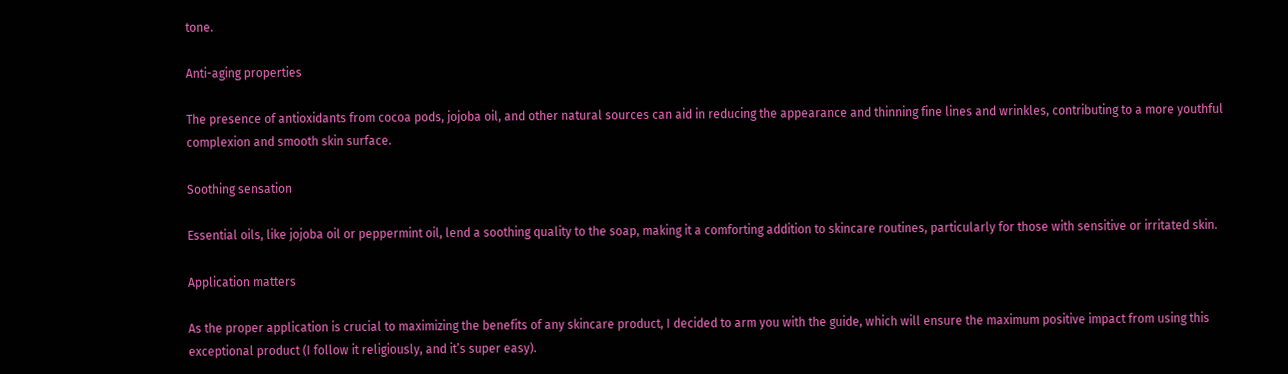tone.

Anti-aging properties

The presence of antioxidants from cocoa pods, jojoba oil, and other natural sources can aid in reducing the appearance and thinning fine lines and wrinkles, contributing to a more youthful complexion and smooth skin surface.

Soothing sensation

Essential oils, like jojoba oil or peppermint oil, lend a soothing quality to the soap, making it a comforting addition to skincare routines, particularly for those with sensitive or irritated skin.

Application matters

As the proper application is crucial to maximizing the benefits of any skincare product, I decided to arm you with the guide, which will ensure the maximum positive impact from using this exceptional product (I follow it religiously, and it’s super easy).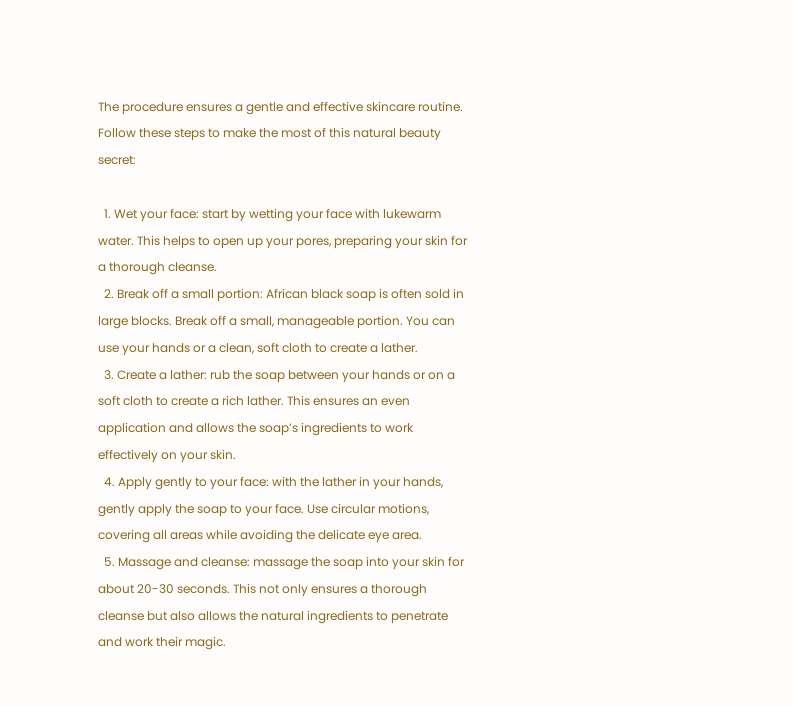The procedure ensures a gentle and effective skincare routine. Follow these steps to make the most of this natural beauty secret:

  1. Wet your face: start by wetting your face with lukewarm water. This helps to open up your pores, preparing your skin for a thorough cleanse.
  2. Break off a small portion: African black soap is often sold in large blocks. Break off a small, manageable portion. You can use your hands or a clean, soft cloth to create a lather.
  3. Create a lather: rub the soap between your hands or on a soft cloth to create a rich lather. This ensures an even application and allows the soap’s ingredients to work effectively on your skin.
  4. Apply gently to your face: with the lather in your hands, gently apply the soap to your face. Use circular motions, covering all areas while avoiding the delicate eye area.
  5. Massage and cleanse: massage the soap into your skin for about 20-30 seconds. This not only ensures a thorough cleanse but also allows the natural ingredients to penetrate and work their magic.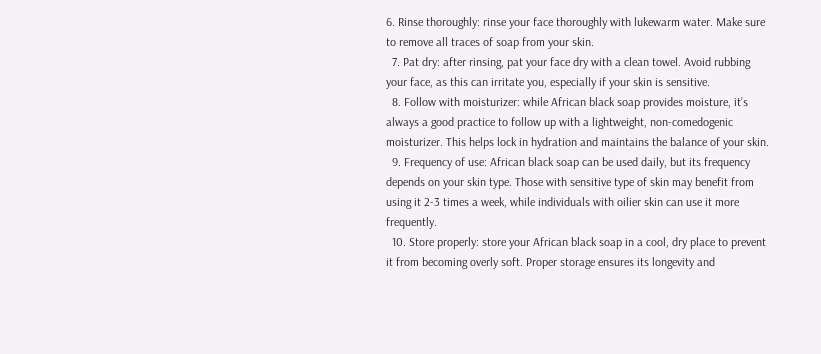6. Rinse thoroughly: rinse your face thoroughly with lukewarm water. Make sure to remove all traces of soap from your skin.
  7. Pat dry: after rinsing, pat your face dry with a clean towel. Avoid rubbing your face, as this can irritate you, especially if your skin is sensitive.
  8. Follow with moisturizer: while African black soap provides moisture, it’s always a good practice to follow up with a lightweight, non-comedogenic moisturizer. This helps lock in hydration and maintains the balance of your skin.
  9. Frequency of use: African black soap can be used daily, but its frequency depends on your skin type. Those with sensitive type of skin may benefit from using it 2-3 times a week, while individuals with oilier skin can use it more frequently.
  10. Store properly: store your African black soap in a cool, dry place to prevent it from becoming overly soft. Proper storage ensures its longevity and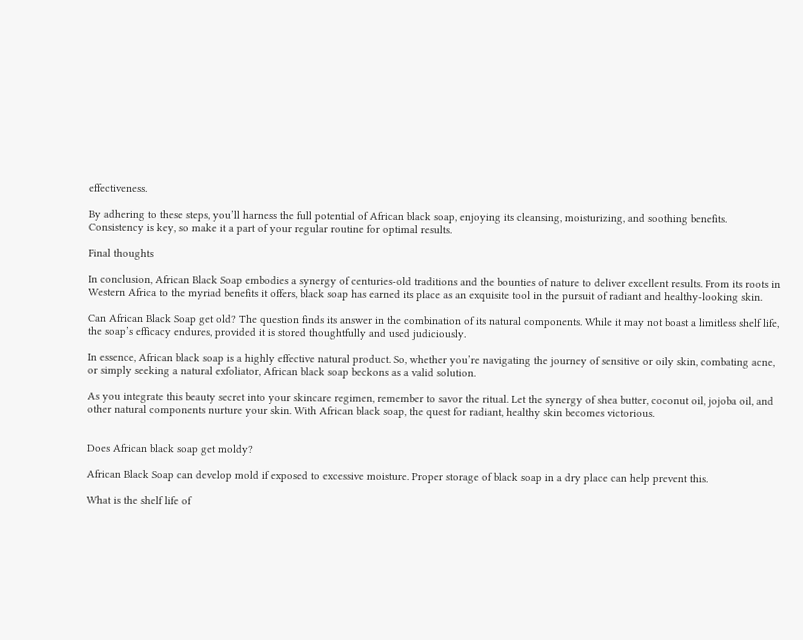effectiveness.

By adhering to these steps, you’ll harness the full potential of African black soap, enjoying its cleansing, moisturizing, and soothing benefits. Consistency is key, so make it a part of your regular routine for optimal results.

Final thoughts

In conclusion, African Black Soap embodies a synergy of centuries-old traditions and the bounties of nature to deliver excellent results. From its roots in Western Africa to the myriad benefits it offers, black soap has earned its place as an exquisite tool in the pursuit of radiant and healthy-looking skin.

Can African Black Soap get old? The question finds its answer in the combination of its natural components. While it may not boast a limitless shelf life, the soap’s efficacy endures, provided it is stored thoughtfully and used judiciously.

In essence, African black soap is a highly effective natural product. So, whether you’re navigating the journey of sensitive or oily skin, combating acne, or simply seeking a natural exfoliator, African black soap beckons as a valid solution.

As you integrate this beauty secret into your skincare regimen, remember to savor the ritual. Let the synergy of shea butter, coconut oil, jojoba oil, and other natural components nurture your skin. With African black soap, the quest for radiant, healthy skin becomes victorious.


Does African black soap get moldy?

African Black Soap can develop mold if exposed to excessive moisture. Proper storage of black soap in a dry place can help prevent this.

What is the shelf life of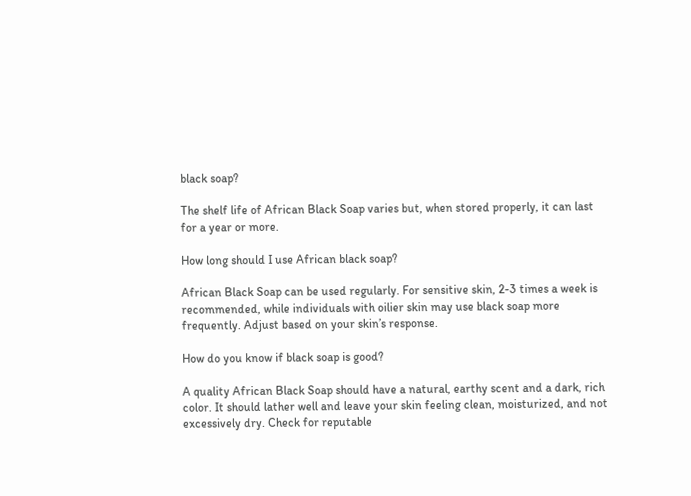black soap?

The shelf life of African Black Soap varies but, when stored properly, it can last for a year or more.

How long should I use African black soap?

African Black Soap can be used regularly. For sensitive skin, 2-3 times a week is recommended, while individuals with oilier skin may use black soap more frequently. Adjust based on your skin’s response.

How do you know if black soap is good?

A quality African Black Soap should have a natural, earthy scent and a dark, rich color. It should lather well and leave your skin feeling clean, moisturized, and not excessively dry. Check for reputable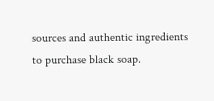sources and authentic ingredients to purchase black soap.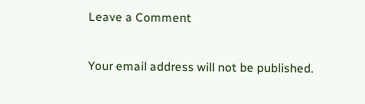Leave a Comment

Your email address will not be published.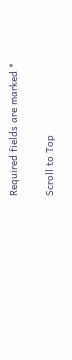Required fields are marked *

Scroll to Top